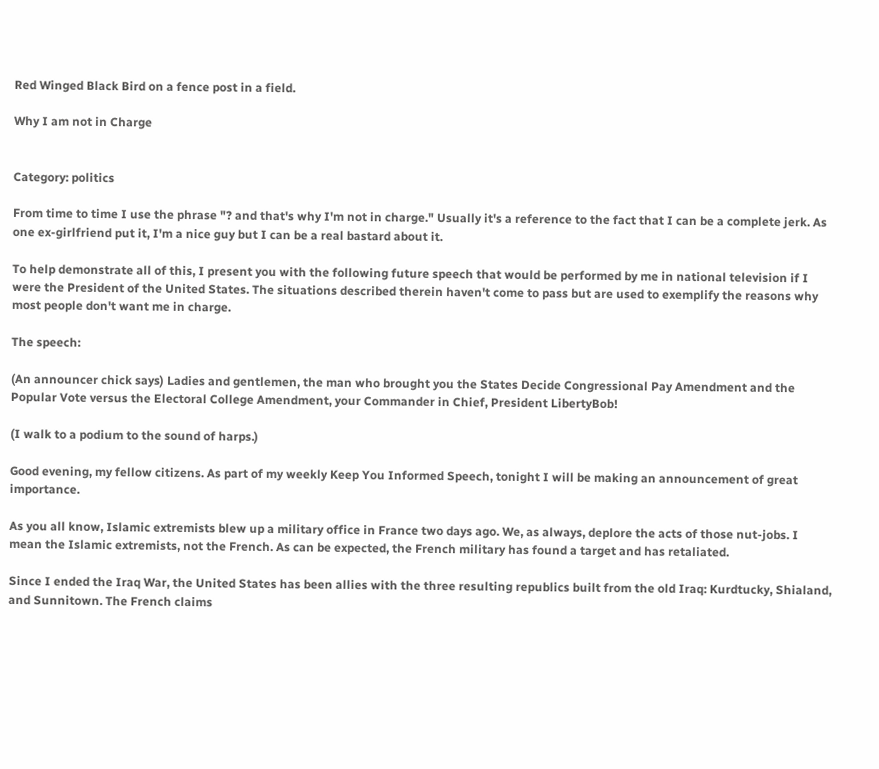Red Winged Black Bird on a fence post in a field.

Why I am not in Charge


Category: politics

From time to time I use the phrase "? and that's why I'm not in charge." Usually it's a reference to the fact that I can be a complete jerk. As one ex-girlfriend put it, I'm a nice guy but I can be a real bastard about it.

To help demonstrate all of this, I present you with the following future speech that would be performed by me in national television if I were the President of the United States. The situations described therein haven't come to pass but are used to exemplify the reasons why most people don't want me in charge.

The speech:

(An announcer chick says) Ladies and gentlemen, the man who brought you the States Decide Congressional Pay Amendment and the Popular Vote versus the Electoral College Amendment, your Commander in Chief, President LibertyBob!

(I walk to a podium to the sound of harps.)

Good evening, my fellow citizens. As part of my weekly Keep You Informed Speech, tonight I will be making an announcement of great importance.

As you all know, Islamic extremists blew up a military office in France two days ago. We, as always, deplore the acts of those nut-jobs. I mean the Islamic extremists, not the French. As can be expected, the French military has found a target and has retaliated.

Since I ended the Iraq War, the United States has been allies with the three resulting republics built from the old Iraq: Kurdtucky, Shialand, and Sunnitown. The French claims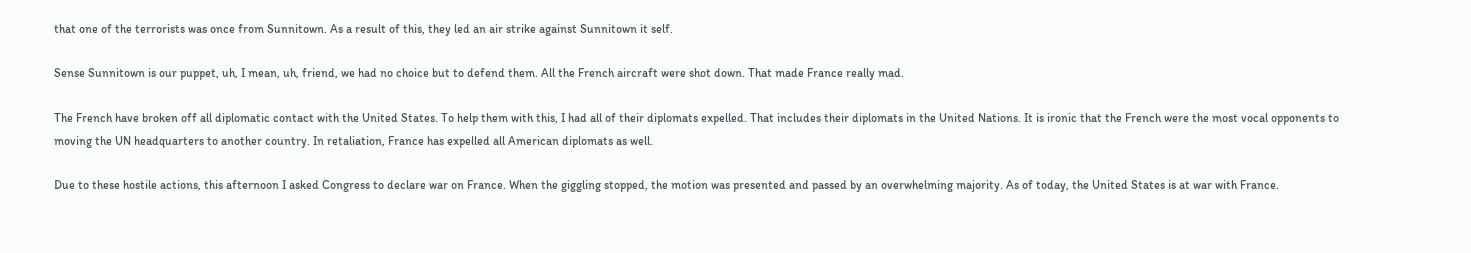that one of the terrorists was once from Sunnitown. As a result of this, they led an air strike against Sunnitown it self.

Sense Sunnitown is our puppet, uh, I mean, uh, friend, we had no choice but to defend them. All the French aircraft were shot down. That made France really mad.

The French have broken off all diplomatic contact with the United States. To help them with this, I had all of their diplomats expelled. That includes their diplomats in the United Nations. It is ironic that the French were the most vocal opponents to moving the UN headquarters to another country. In retaliation, France has expelled all American diplomats as well.

Due to these hostile actions, this afternoon I asked Congress to declare war on France. When the giggling stopped, the motion was presented and passed by an overwhelming majority. As of today, the United States is at war with France.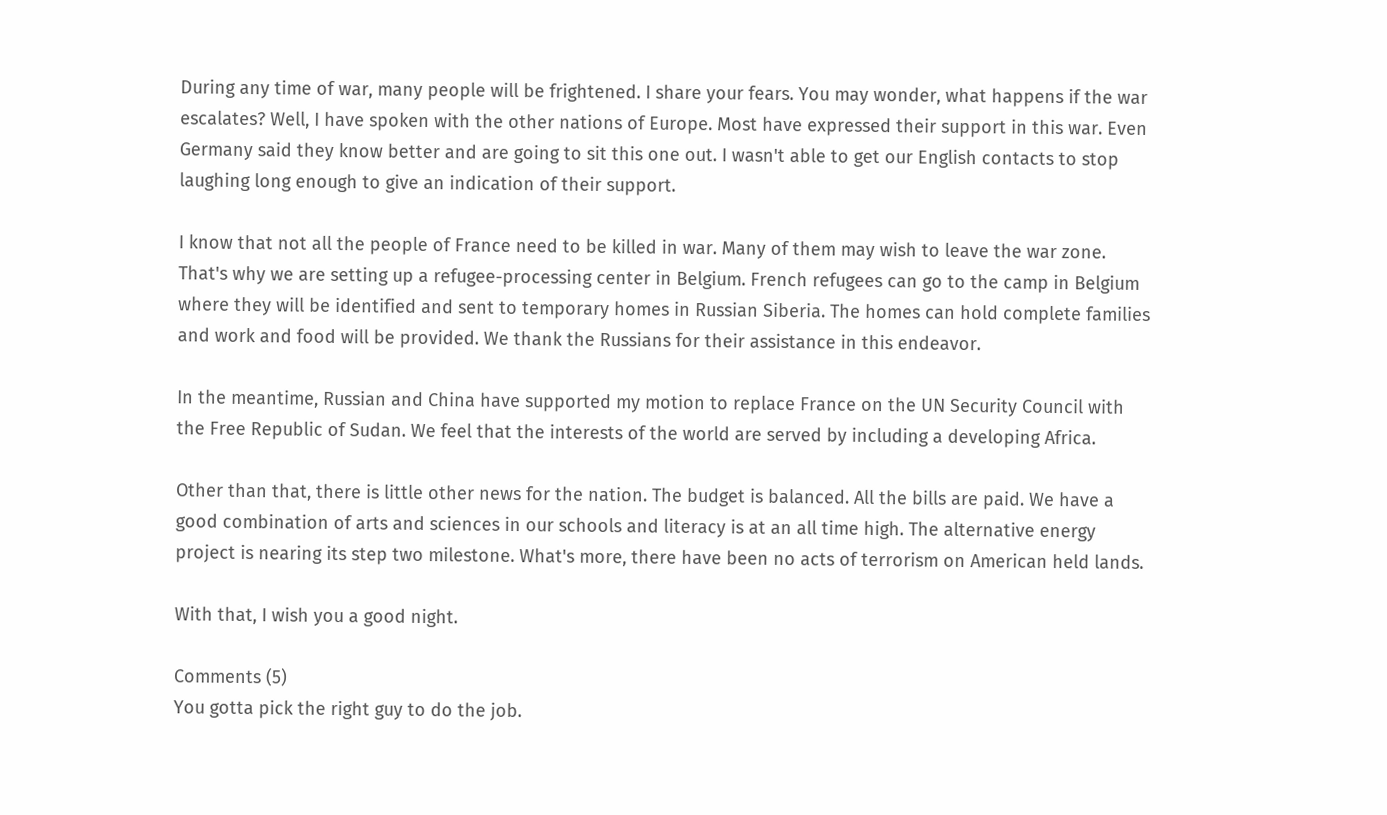During any time of war, many people will be frightened. I share your fears. You may wonder, what happens if the war escalates? Well, I have spoken with the other nations of Europe. Most have expressed their support in this war. Even Germany said they know better and are going to sit this one out. I wasn't able to get our English contacts to stop laughing long enough to give an indication of their support.

I know that not all the people of France need to be killed in war. Many of them may wish to leave the war zone. That's why we are setting up a refugee-processing center in Belgium. French refugees can go to the camp in Belgium where they will be identified and sent to temporary homes in Russian Siberia. The homes can hold complete families and work and food will be provided. We thank the Russians for their assistance in this endeavor.

In the meantime, Russian and China have supported my motion to replace France on the UN Security Council with the Free Republic of Sudan. We feel that the interests of the world are served by including a developing Africa.

Other than that, there is little other news for the nation. The budget is balanced. All the bills are paid. We have a good combination of arts and sciences in our schools and literacy is at an all time high. The alternative energy project is nearing its step two milestone. What's more, there have been no acts of terrorism on American held lands.

With that, I wish you a good night.

Comments (5)
You gotta pick the right guy to do the job.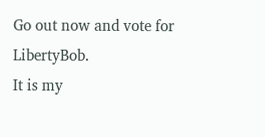Go out now and vote for LibertyBob.
It is my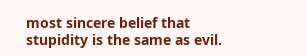most sincere belief that stupidity is the same as evil.